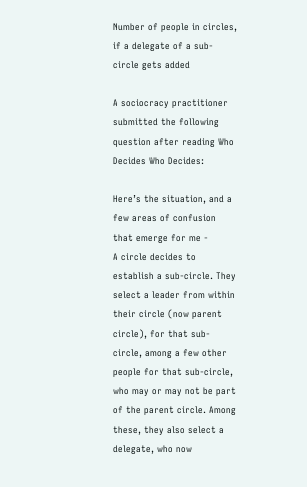Number of people in circles, if a delegate of a sub-circle gets added

A sociocracy practitioner submitted the following question after reading Who Decides Who Decides:

Here’s the situation, and a few areas of confusion that emerge for me -
A circle decides to establish a sub-circle. They select a leader from within their circle (now parent circle), for that sub-circle, among a few other people for that sub-circle, who may or may not be part of the parent circle. Among these, they also select a delegate, who now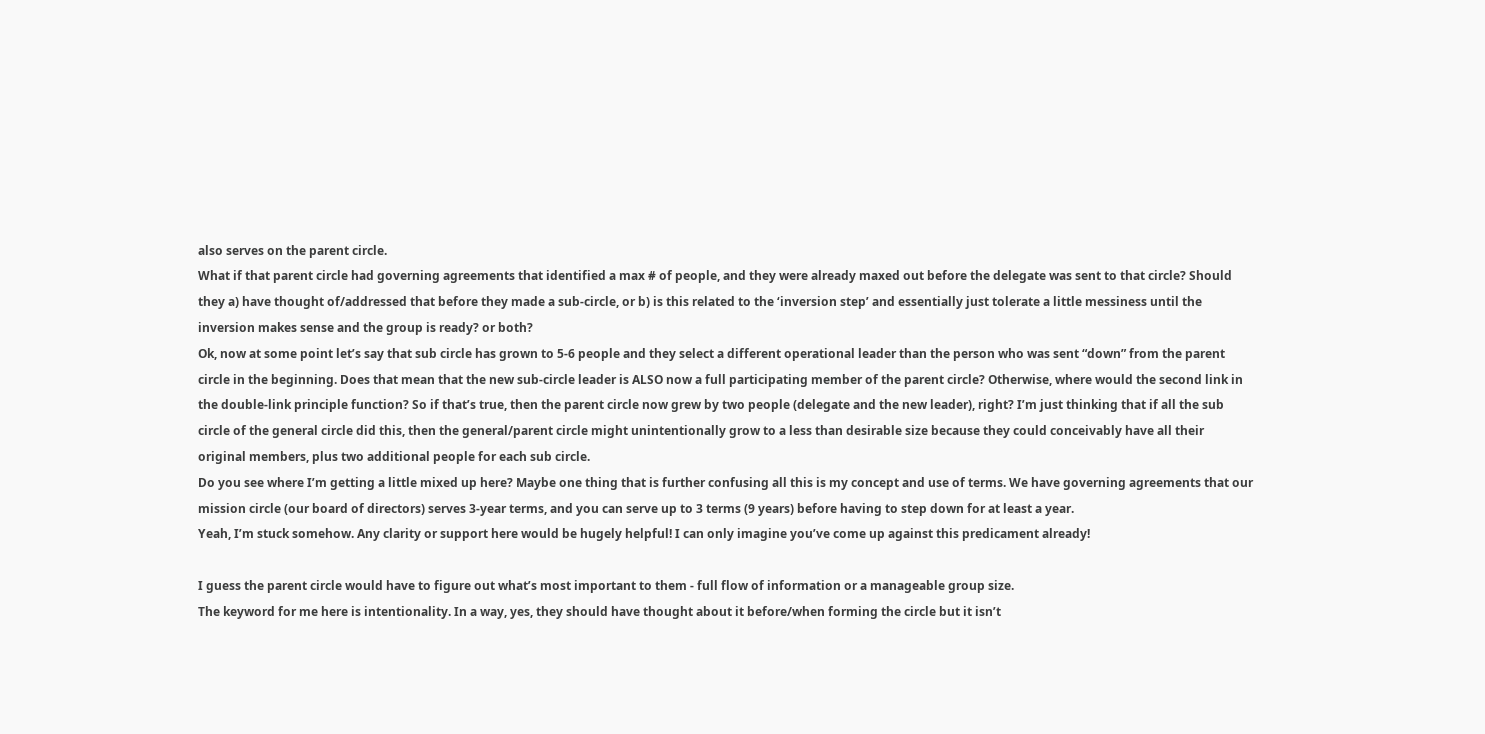also serves on the parent circle.
What if that parent circle had governing agreements that identified a max # of people, and they were already maxed out before the delegate was sent to that circle? Should they a) have thought of/addressed that before they made a sub-circle, or b) is this related to the ‘inversion step’ and essentially just tolerate a little messiness until the inversion makes sense and the group is ready? or both?
Ok, now at some point let’s say that sub circle has grown to 5-6 people and they select a different operational leader than the person who was sent “down” from the parent circle in the beginning. Does that mean that the new sub-circle leader is ALSO now a full participating member of the parent circle? Otherwise, where would the second link in the double-link principle function? So if that’s true, then the parent circle now grew by two people (delegate and the new leader), right? I’m just thinking that if all the sub circle of the general circle did this, then the general/parent circle might unintentionally grow to a less than desirable size because they could conceivably have all their original members, plus two additional people for each sub circle.
Do you see where I’m getting a little mixed up here? Maybe one thing that is further confusing all this is my concept and use of terms. We have governing agreements that our mission circle (our board of directors) serves 3-year terms, and you can serve up to 3 terms (9 years) before having to step down for at least a year.
Yeah, I’m stuck somehow. Any clarity or support here would be hugely helpful! I can only imagine you’ve come up against this predicament already!

I guess the parent circle would have to figure out what’s most important to them - full flow of information or a manageable group size.
The keyword for me here is intentionality. In a way, yes, they should have thought about it before/when forming the circle but it isn’t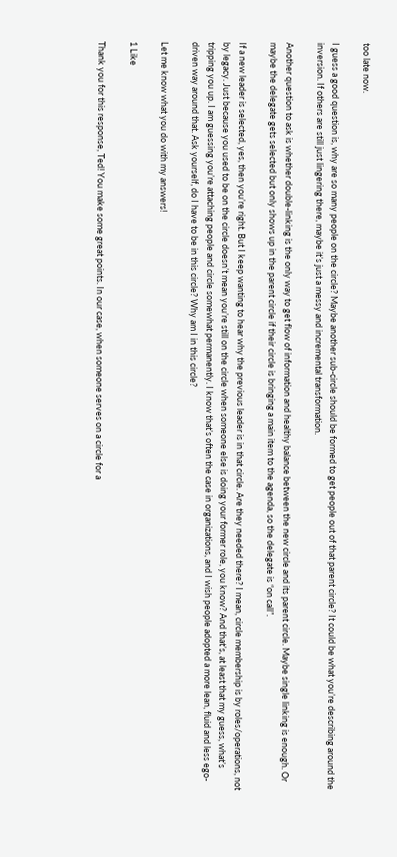too late now.

I guess a good question is, why are so many people on the circle? Maybe another sub-circle should be formed to get people out of that parent circle? It could be what you’re describing around the inversion. If others are still just lingering there, maybe it’s just a messy and incremental transformation.

Another question to ask is whether double-linking is the only way to get flow of information and healthy balance between the new circle and its parent circle. Maybe single linking is enough. Or maybe the delegate gets selected but only shows up in the parent circle if their circle is bringing a main item to the agenda, so the delegate is “on call”.

If a new leader is selected, yes, then you’re right. But I keep wanting to hear why the previous leader is in that circle. Are they needed there? I mean, circle membership is by roles/operations, not by legacy. Just because you used to be on the circle doesn’t mean you’re still on the circle when someone else is doing your former role, you know? And that’s, at least that my guess, what’s tripping you up. I am guessing you’re attaching people and circle somewhat permanently. I know that’s often the case in organizations, and I wish people adopted a more lean, fluid and less ego-driven way around that. Ask yourself, do I have to be in this circle? Why am I in this circle?

Let me know what you do with my answers!

1 Like

Thank you for this response, Ted! You make some great points. In our case, when someone serves on a circle for a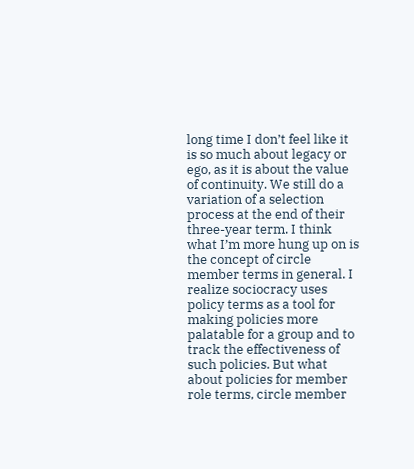long time I don’t feel like it is so much about legacy or ego, as it is about the value of continuity. We still do a variation of a selection process at the end of their three-year term. I think what I’m more hung up on is the concept of circle member terms in general. I realize sociocracy uses policy terms as a tool for making policies more palatable for a group and to track the effectiveness of such policies. But what about policies for member role terms, circle member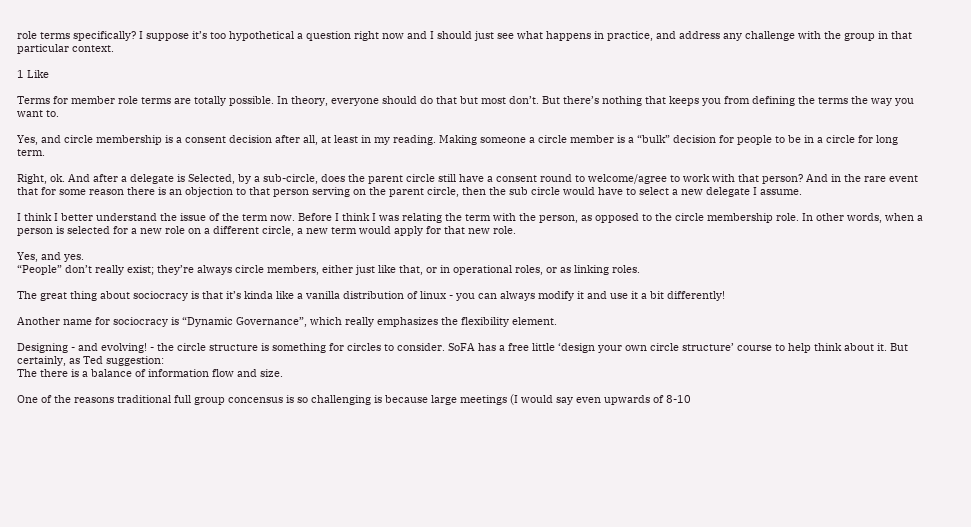role terms specifically? I suppose it’s too hypothetical a question right now and I should just see what happens in practice, and address any challenge with the group in that particular context.

1 Like

Terms for member role terms are totally possible. In theory, everyone should do that but most don’t. But there’s nothing that keeps you from defining the terms the way you want to.

Yes, and circle membership is a consent decision after all, at least in my reading. Making someone a circle member is a “bulk” decision for people to be in a circle for long term.

Right, ok. And after a delegate is Selected, by a sub-circle, does the parent circle still have a consent round to welcome/agree to work with that person? And in the rare event that for some reason there is an objection to that person serving on the parent circle, then the sub circle would have to select a new delegate I assume.

I think I better understand the issue of the term now. Before I think I was relating the term with the person, as opposed to the circle membership role. In other words, when a person is selected for a new role on a different circle, a new term would apply for that new role.

Yes, and yes.
“People” don’t really exist; they’re always circle members, either just like that, or in operational roles, or as linking roles.

The great thing about sociocracy is that it’s kinda like a vanilla distribution of linux - you can always modify it and use it a bit differently!

Another name for sociocracy is “Dynamic Governance”, which really emphasizes the flexibility element.

Designing - and evolving! - the circle structure is something for circles to consider. SoFA has a free little ‘design your own circle structure’ course to help think about it. But certainly, as Ted suggestion:
The there is a balance of information flow and size.

One of the reasons traditional full group concensus is so challenging is because large meetings (I would say even upwards of 8-10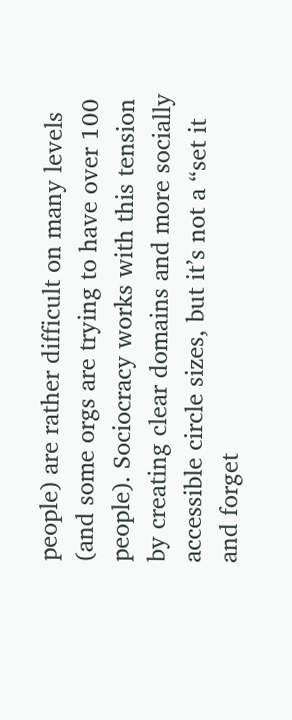people) are rather difficult on many levels (and some orgs are trying to have over 100 people). Sociocracy works with this tension by creating clear domains and more socially accessible circle sizes, but it’s not a “set it and forget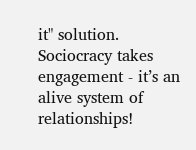it" solution. Sociocracy takes engagement - it’s an alive system of relationships!